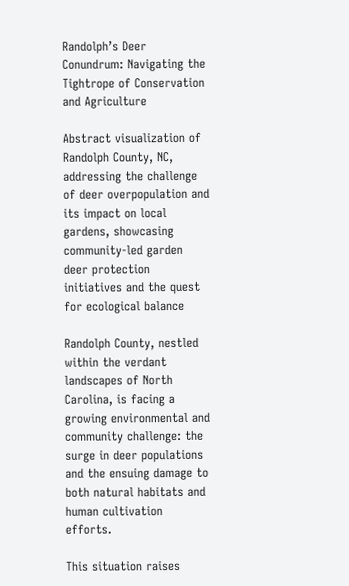Randolph’s Deer Conundrum: Navigating the Tightrope of Conservation and Agriculture

Abstract visualization of Randolph County, NC, addressing the challenge of deer overpopulation and its impact on local gardens, showcasing community-led garden deer protection initiatives and the quest for ecological balance

Randolph County, nestled within the verdant landscapes of North Carolina, is facing a growing environmental and community challenge: the surge in deer populations and the ensuing damage to both natural habitats and human cultivation efforts.

This situation raises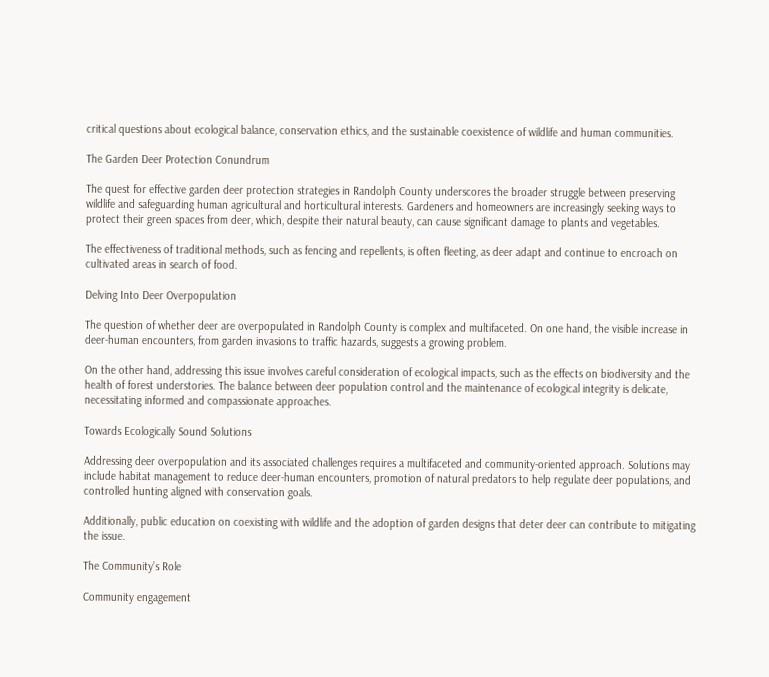critical questions about ecological balance, conservation ethics, and the sustainable coexistence of wildlife and human communities.

The Garden Deer Protection Conundrum

The quest for effective garden deer protection strategies in Randolph County underscores the broader struggle between preserving wildlife and safeguarding human agricultural and horticultural interests. Gardeners and homeowners are increasingly seeking ways to protect their green spaces from deer, which, despite their natural beauty, can cause significant damage to plants and vegetables.

The effectiveness of traditional methods, such as fencing and repellents, is often fleeting, as deer adapt and continue to encroach on cultivated areas in search of food.

Delving Into Deer Overpopulation

The question of whether deer are overpopulated in Randolph County is complex and multifaceted. On one hand, the visible increase in deer-human encounters, from garden invasions to traffic hazards, suggests a growing problem.

On the other hand, addressing this issue involves careful consideration of ecological impacts, such as the effects on biodiversity and the health of forest understories. The balance between deer population control and the maintenance of ecological integrity is delicate, necessitating informed and compassionate approaches.

Towards Ecologically Sound Solutions

Addressing deer overpopulation and its associated challenges requires a multifaceted and community-oriented approach. Solutions may include habitat management to reduce deer-human encounters, promotion of natural predators to help regulate deer populations, and controlled hunting aligned with conservation goals.

Additionally, public education on coexisting with wildlife and the adoption of garden designs that deter deer can contribute to mitigating the issue.

The Community’s Role

Community engagement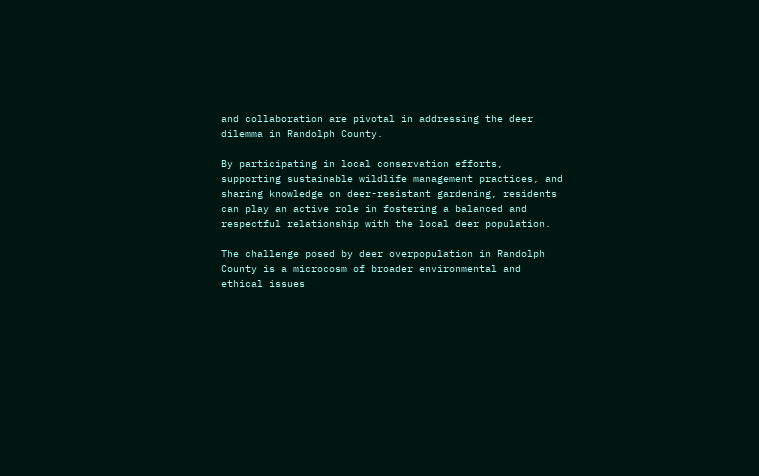and collaboration are pivotal in addressing the deer dilemma in Randolph County.

By participating in local conservation efforts, supporting sustainable wildlife management practices, and sharing knowledge on deer-resistant gardening, residents can play an active role in fostering a balanced and respectful relationship with the local deer population.

The challenge posed by deer overpopulation in Randolph County is a microcosm of broader environmental and ethical issues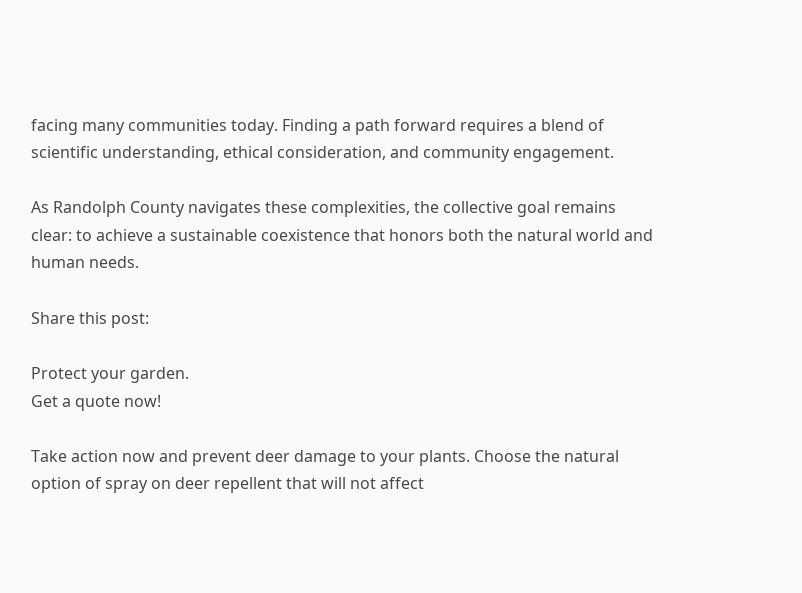facing many communities today. Finding a path forward requires a blend of scientific understanding, ethical consideration, and community engagement.

As Randolph County navigates these complexities, the collective goal remains clear: to achieve a sustainable coexistence that honors both the natural world and human needs.

Share this post:

Protect your garden.
Get a quote now!

Take action now and prevent deer damage to your plants. Choose the natural option of spray on deer repellent that will not affect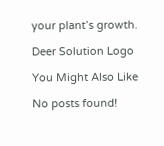your plant’s growth.

Deer Solution Logo

You Might Also Like

No posts found!